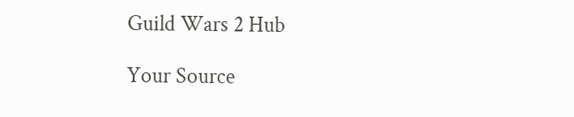Guild Wars 2 Hub

Your Source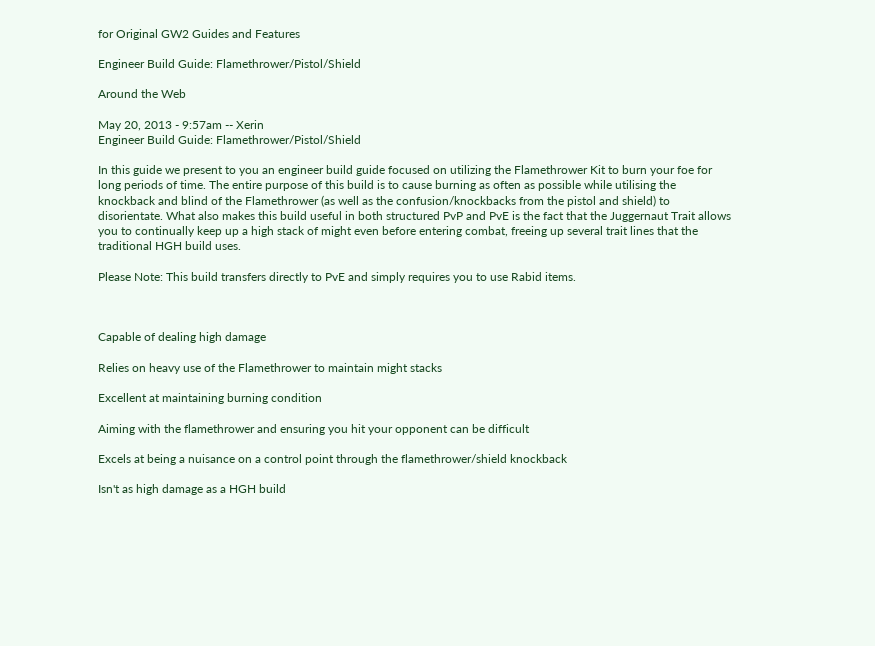for Original GW2 Guides and Features

Engineer Build Guide: Flamethrower/Pistol/Shield

Around the Web

May 20, 2013 - 9:57am -- Xerin
Engineer Build Guide: Flamethrower/Pistol/Shield

In this guide we present to you an engineer build guide focused on utilizing the Flamethrower Kit to burn your foe for long periods of time. The entire purpose of this build is to cause burning as often as possible while utilising the knockback and blind of the Flamethrower (as well as the confusion/knockbacks from the pistol and shield) to disorientate. What also makes this build useful in both structured PvP and PvE is the fact that the Juggernaut Trait allows you to continually keep up a high stack of might even before entering combat, freeing up several trait lines that the traditional HGH build uses.

Please Note: This build transfers directly to PvE and simply requires you to use Rabid items.



Capable of dealing high damage

Relies on heavy use of the Flamethrower to maintain might stacks

Excellent at maintaining burning condition

Aiming with the flamethrower and ensuring you hit your opponent can be difficult

Excels at being a nuisance on a control point through the flamethrower/shield knockback

Isn't as high damage as a HGH build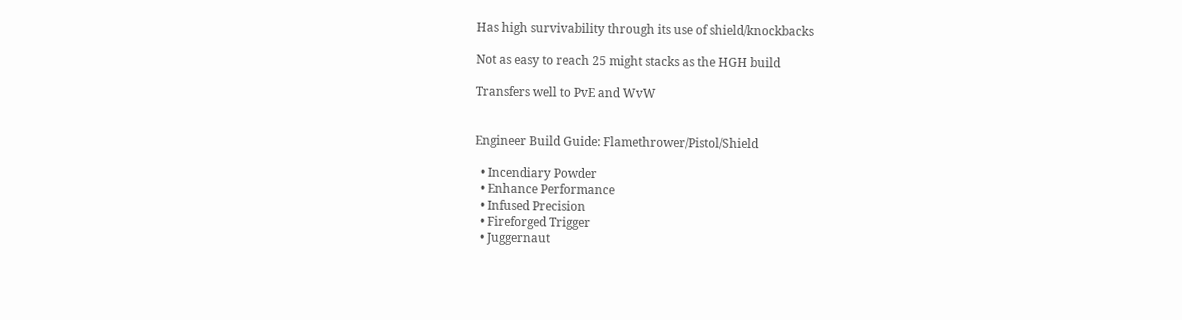Has high survivability through its use of shield/knockbacks

Not as easy to reach 25 might stacks as the HGH build

Transfers well to PvE and WvW


Engineer Build Guide: Flamethrower/Pistol/Shield

  • Incendiary Powder
  • Enhance Performance
  • Infused Precision
  • Fireforged Trigger
  • Juggernaut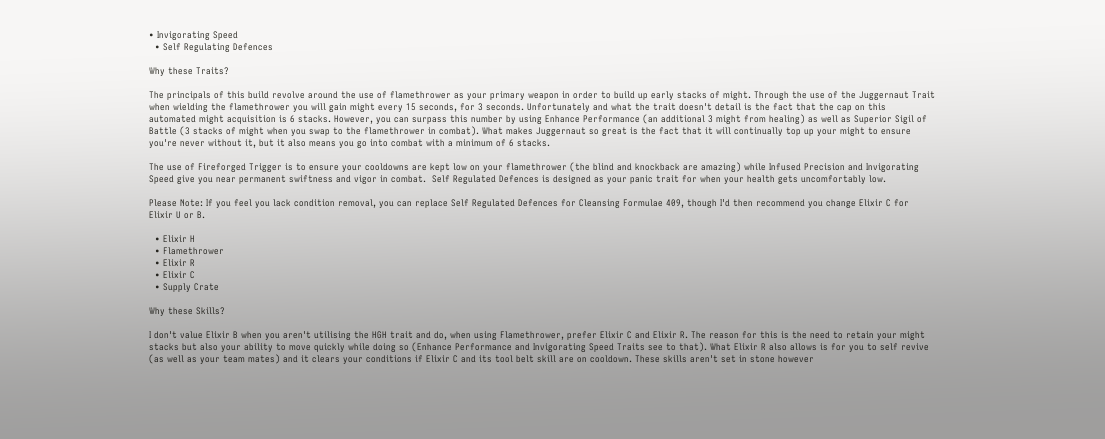• Invigorating Speed
  • Self Regulating Defences

Why these Traits?

The principals of this build revolve around the use of flamethrower as your primary weapon in order to build up early stacks of might. Through the use of the Juggernaut Trait when wielding the flamethrower you will gain might every 15 seconds, for 3 seconds. Unfortunately and what the trait doesn't detail is the fact that the cap on this automated might acquisition is 6 stacks. However, you can surpass this number by using Enhance Performance (an additional 3 might from healing) as well as Superior Sigil of Battle (3 stacks of might when you swap to the flamethrower in combat). What makes Juggernaut so great is the fact that it will continually top up your might to ensure you're never without it, but it also means you go into combat with a minimum of 6 stacks.

The use of Fireforged Trigger is to ensure your cooldowns are kept low on your flamethrower (the blind and knockback are amazing) while Infused Precision and Invigorating Speed give you near permanent swiftness and vigor in combat.  Self Regulated Defences is designed as your panic trait for when your health gets uncomfortably low.

Please Note: If you feel you lack condition removal, you can replace Self Regulated Defences for Cleansing Formulae 409, though I'd then recommend you change Elixir C for Elixir U or B.

  • Elixir H
  • Flamethrower
  • Elixir R
  • Elixir C
  • Supply Crate

Why these Skills?

I don't value Elixir B when you aren't utilising the HGH trait and do, when using Flamethrower, prefer Elixir C and Elixir R. The reason for this is the need to retain your might stacks but also your ability to move quickly while doing so (Enhance Performance and Invigorating Speed Traits see to that). What Elixir R also allows is for you to self revive (as well as your team mates) and it clears your conditions if Elixir C and its tool belt skill are on cooldown. These skills aren't set in stone however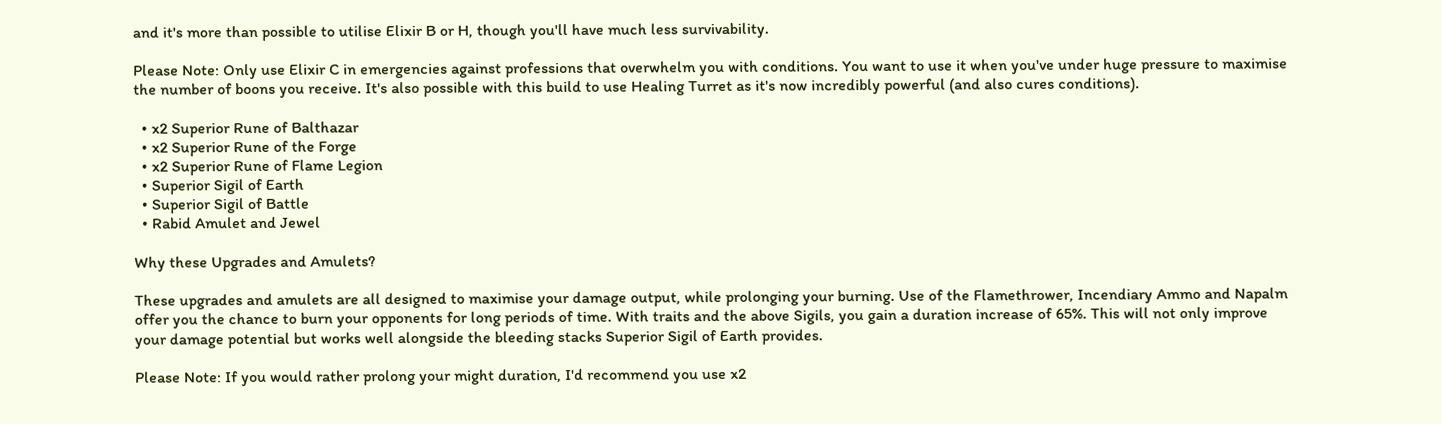and it's more than possible to utilise Elixir B or H, though you'll have much less survivability.

Please Note: Only use Elixir C in emergencies against professions that overwhelm you with conditions. You want to use it when you've under huge pressure to maximise the number of boons you receive. It's also possible with this build to use Healing Turret as it's now incredibly powerful (and also cures conditions).

  • x2 Superior Rune of Balthazar
  • x2 Superior Rune of the Forge
  • x2 Superior Rune of Flame Legion
  • Superior Sigil of Earth
  • Superior Sigil of Battle
  • Rabid Amulet and Jewel

Why these Upgrades and Amulets?

These upgrades and amulets are all designed to maximise your damage output, while prolonging your burning. Use of the Flamethrower, Incendiary Ammo and Napalm offer you the chance to burn your opponents for long periods of time. With traits and the above Sigils, you gain a duration increase of 65%. This will not only improve your damage potential but works well alongside the bleeding stacks Superior Sigil of Earth provides.

Please Note: If you would rather prolong your might duration, I'd recommend you use x2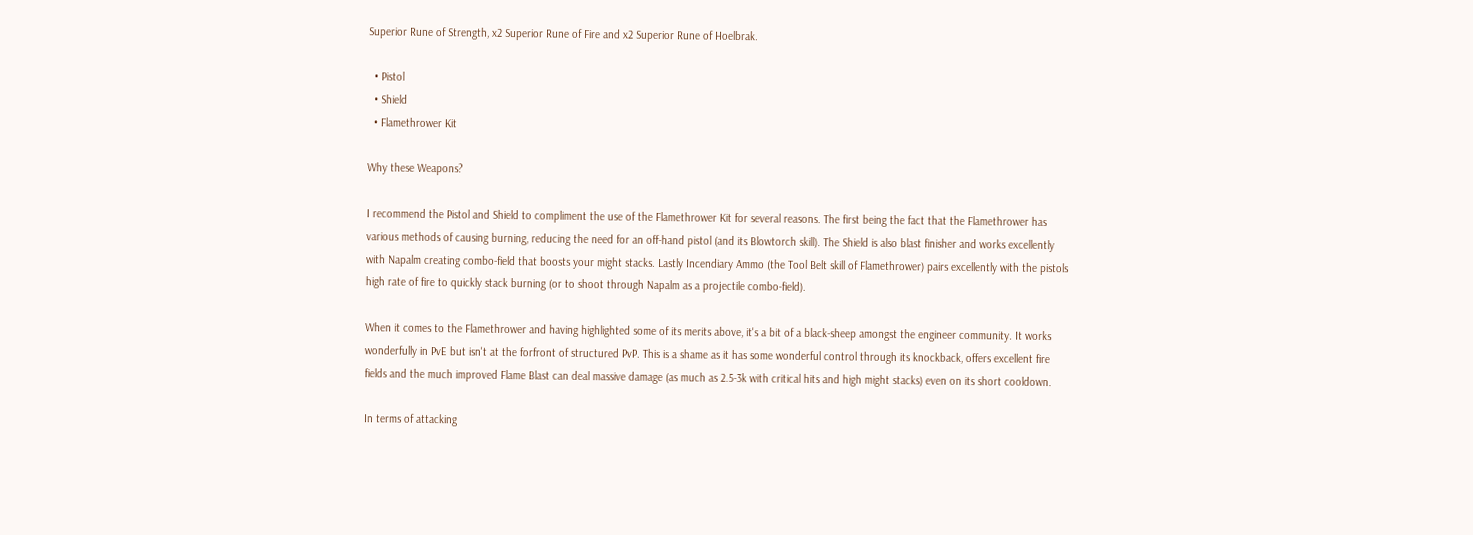Superior Rune of Strength, x2 Superior Rune of Fire and x2 Superior Rune of Hoelbrak.

  • Pistol
  • Shield
  • Flamethrower Kit

Why these Weapons?

I recommend the Pistol and Shield to compliment the use of the Flamethrower Kit for several reasons. The first being the fact that the Flamethrower has various methods of causing burning, reducing the need for an off-hand pistol (and its Blowtorch skill). The Shield is also blast finisher and works excellently with Napalm creating combo-field that boosts your might stacks. Lastly Incendiary Ammo (the Tool Belt skill of Flamethrower) pairs excellently with the pistols high rate of fire to quickly stack burning (or to shoot through Napalm as a projectile combo-field).

When it comes to the Flamethrower and having highlighted some of its merits above, it's a bit of a black-sheep amongst the engineer community. It works wonderfully in PvE but isn't at the forfront of structured PvP. This is a shame as it has some wonderful control through its knockback, offers excellent fire fields and the much improved Flame Blast can deal massive damage (as much as 2.5-3k with critical hits and high might stacks) even on its short cooldown.

In terms of attacking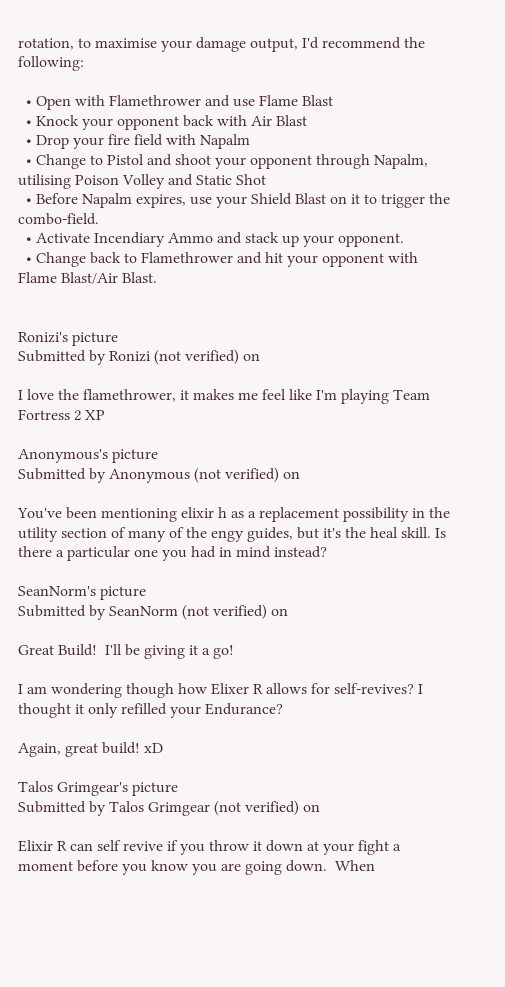rotation, to maximise your damage output, I'd recommend the following:

  • Open with Flamethrower and use Flame Blast
  • Knock your opponent back with Air Blast
  • Drop your fire field with Napalm
  • Change to Pistol and shoot your opponent through Napalm, utilising Poison Volley and Static Shot
  • Before Napalm expires, use your Shield Blast on it to trigger the combo-field.
  • Activate Incendiary Ammo and stack up your opponent.
  • Change back to Flamethrower and hit your opponent with Flame Blast/Air Blast.


Ronizi's picture
Submitted by Ronizi (not verified) on

I love the flamethrower, it makes me feel like I'm playing Team Fortress 2 XP

Anonymous's picture
Submitted by Anonymous (not verified) on

You've been mentioning elixir h as a replacement possibility in the utility section of many of the engy guides, but it's the heal skill. Is there a particular one you had in mind instead?

SeanNorm's picture
Submitted by SeanNorm (not verified) on

Great Build!  I'll be giving it a go!

I am wondering though how Elixer R allows for self-revives? I thought it only refilled your Endurance?

Again, great build! xD

Talos Grimgear's picture
Submitted by Talos Grimgear (not verified) on

Elixir R can self revive if you throw it down at your fight a moment before you know you are going down.  When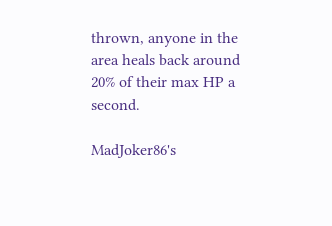thrown, anyone in the area heals back around 20% of their max HP a second.

MadJoker86's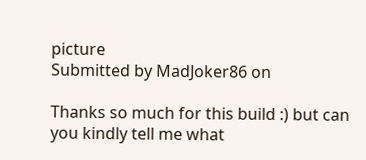picture
Submitted by MadJoker86 on

Thanks so much for this build :) but can you kindly tell me what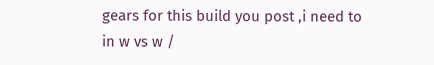gears for this build you post ,i need to in w vs w /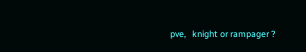pve,   knight or rampager ?